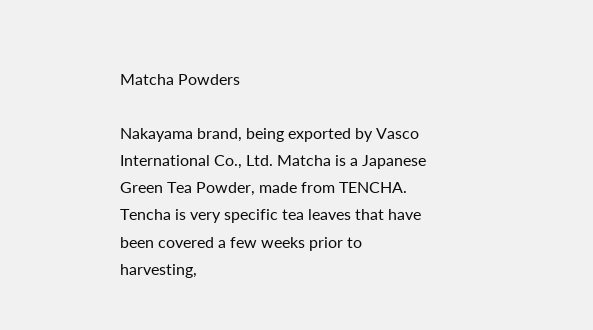Matcha Powders

Nakayama brand, being exported by Vasco International Co., Ltd. Matcha is a Japanese Green Tea Powder, made from TENCHA. Tencha is very specific tea leaves that have been covered a few weeks prior to harvesting,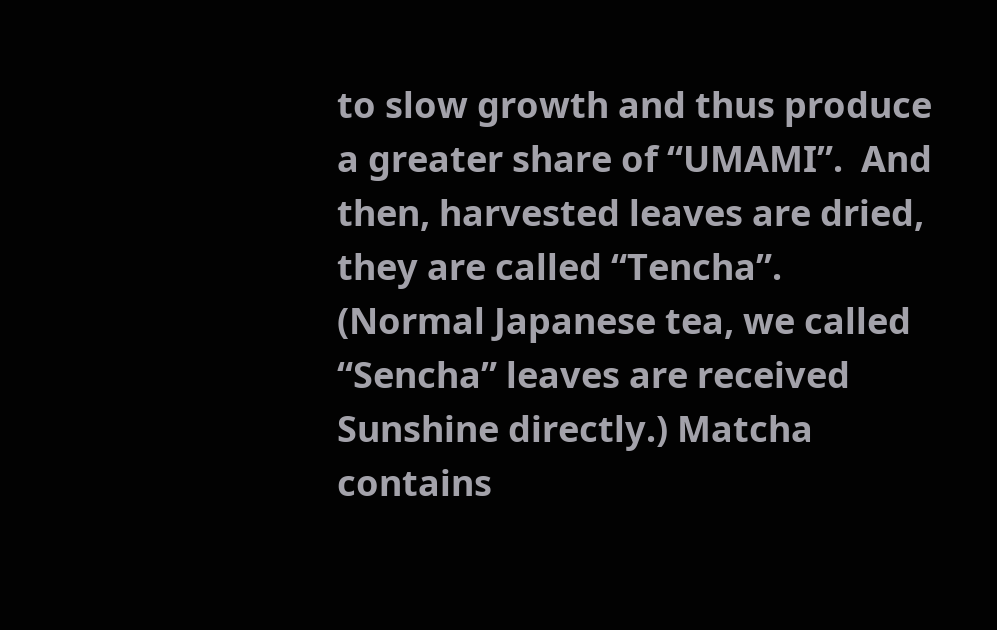to slow growth and thus produce a greater share of “UMAMI”.  And then, harvested leaves are dried, they are called “Tencha”. (Normal Japanese tea, we called “Sencha” leaves are received Sunshine directly.) Matcha contains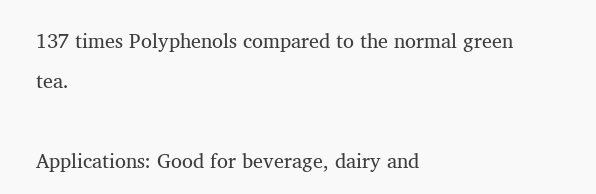137 times Polyphenols compared to the normal green tea.

Applications: Good for beverage, dairy and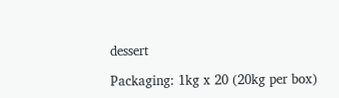dessert

Packaging: 1kg x 20 (20kg per box)